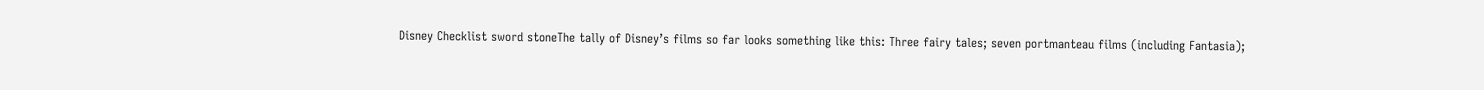Disney Checklist sword stoneThe tally of Disney’s films so far looks something like this: Three fairy tales; seven portmanteau films (including Fantasia);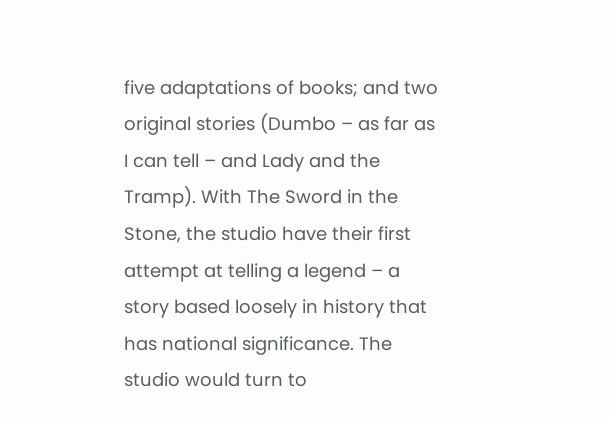five adaptations of books; and two original stories (Dumbo – as far as I can tell – and Lady and the Tramp). With The Sword in the Stone, the studio have their first attempt at telling a legend – a story based loosely in history that has national significance. The studio would turn to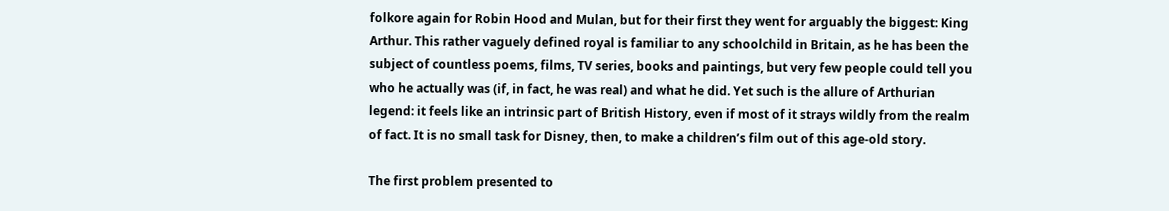folkore again for Robin Hood and Mulan, but for their first they went for arguably the biggest: King Arthur. This rather vaguely defined royal is familiar to any schoolchild in Britain, as he has been the subject of countless poems, films, TV series, books and paintings, but very few people could tell you who he actually was (if, in fact, he was real) and what he did. Yet such is the allure of Arthurian legend: it feels like an intrinsic part of British History, even if most of it strays wildly from the realm of fact. It is no small task for Disney, then, to make a children’s film out of this age-old story.

The first problem presented to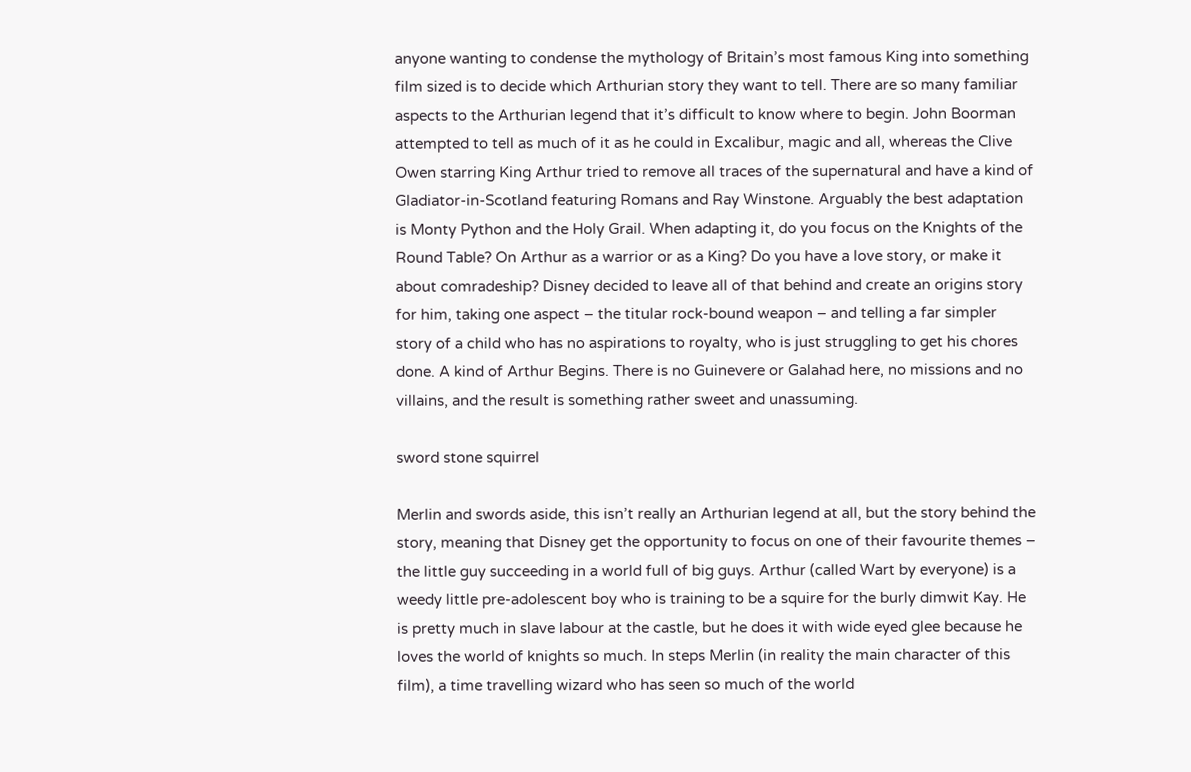anyone wanting to condense the mythology of Britain’s most famous King into something film sized is to decide which Arthurian story they want to tell. There are so many familiar aspects to the Arthurian legend that it’s difficult to know where to begin. John Boorman attempted to tell as much of it as he could in Excalibur, magic and all, whereas the Clive Owen starring King Arthur tried to remove all traces of the supernatural and have a kind of Gladiator-in-Scotland featuring Romans and Ray Winstone. Arguably the best adaptation is Monty Python and the Holy Grail. When adapting it, do you focus on the Knights of the Round Table? On Arthur as a warrior or as a King? Do you have a love story, or make it about comradeship? Disney decided to leave all of that behind and create an origins story for him, taking one aspect – the titular rock-bound weapon – and telling a far simpler story of a child who has no aspirations to royalty, who is just struggling to get his chores done. A kind of Arthur Begins. There is no Guinevere or Galahad here, no missions and no villains, and the result is something rather sweet and unassuming.

sword stone squirrel

Merlin and swords aside, this isn’t really an Arthurian legend at all, but the story behind the story, meaning that Disney get the opportunity to focus on one of their favourite themes – the little guy succeeding in a world full of big guys. Arthur (called Wart by everyone) is a weedy little pre-adolescent boy who is training to be a squire for the burly dimwit Kay. He is pretty much in slave labour at the castle, but he does it with wide eyed glee because he loves the world of knights so much. In steps Merlin (in reality the main character of this film), a time travelling wizard who has seen so much of the world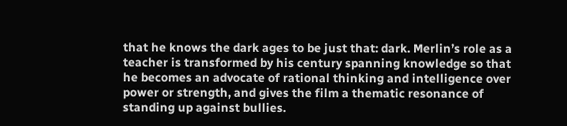that he knows the dark ages to be just that: dark. Merlin’s role as a teacher is transformed by his century spanning knowledge so that he becomes an advocate of rational thinking and intelligence over power or strength, and gives the film a thematic resonance of standing up against bullies.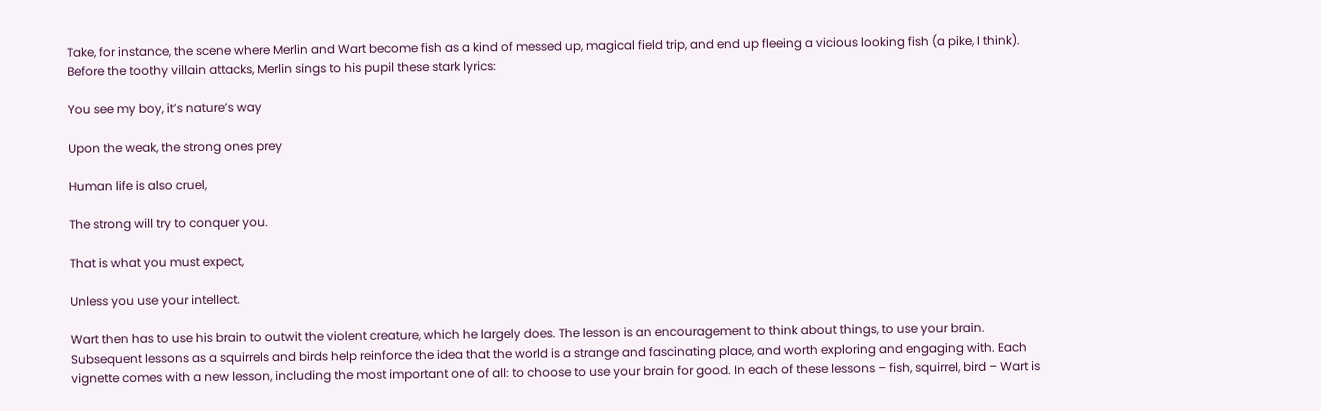Take, for instance, the scene where Merlin and Wart become fish as a kind of messed up, magical field trip, and end up fleeing a vicious looking fish (a pike, I think). Before the toothy villain attacks, Merlin sings to his pupil these stark lyrics:

You see my boy, it’s nature’s way

Upon the weak, the strong ones prey

Human life is also cruel,

The strong will try to conquer you.

That is what you must expect,

Unless you use your intellect.

Wart then has to use his brain to outwit the violent creature, which he largely does. The lesson is an encouragement to think about things, to use your brain. Subsequent lessons as a squirrels and birds help reinforce the idea that the world is a strange and fascinating place, and worth exploring and engaging with. Each vignette comes with a new lesson, including the most important one of all: to choose to use your brain for good. In each of these lessons – fish, squirrel, bird – Wart is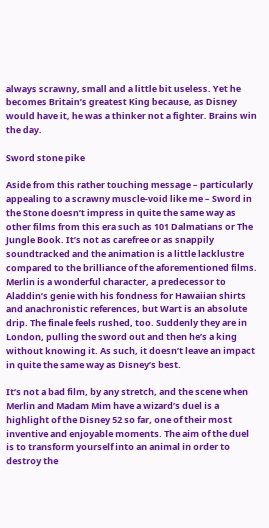always scrawny, small and a little bit useless. Yet he becomes Britain’s greatest King because, as Disney would have it, he was a thinker not a fighter. Brains win the day.

Sword stone pike

Aside from this rather touching message – particularly appealing to a scrawny muscle-void like me – Sword in the Stone doesn’t impress in quite the same way as other films from this era such as 101 Dalmatians or The Jungle Book. It’s not as carefree or as snappily soundtracked and the animation is a little lacklustre compared to the brilliance of the aforementioned films. Merlin is a wonderful character, a predecessor to Aladdin’s genie with his fondness for Hawaiian shirts and anachronistic references, but Wart is an absolute drip. The finale feels rushed, too. Suddenly they are in London, pulling the sword out and then he’s a king without knowing it. As such, it doesn’t leave an impact in quite the same way as Disney’s best.

It’s not a bad film, by any stretch, and the scene when Merlin and Madam Mim have a wizard’s duel is a highlight of the Disney 52 so far, one of their most inventive and enjoyable moments. The aim of the duel is to transform yourself into an animal in order to destroy the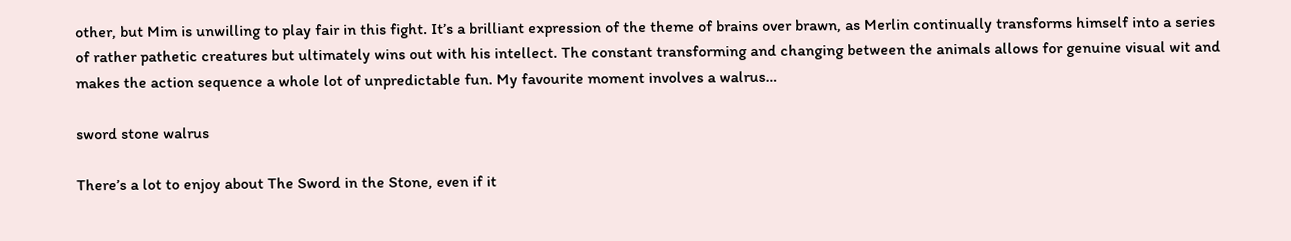other, but Mim is unwilling to play fair in this fight. It’s a brilliant expression of the theme of brains over brawn, as Merlin continually transforms himself into a series of rather pathetic creatures but ultimately wins out with his intellect. The constant transforming and changing between the animals allows for genuine visual wit and makes the action sequence a whole lot of unpredictable fun. My favourite moment involves a walrus…

sword stone walrus

There’s a lot to enjoy about The Sword in the Stone, even if it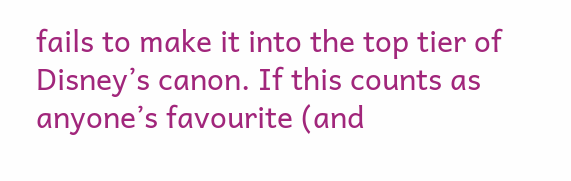fails to make it into the top tier of Disney’s canon. If this counts as anyone’s favourite (and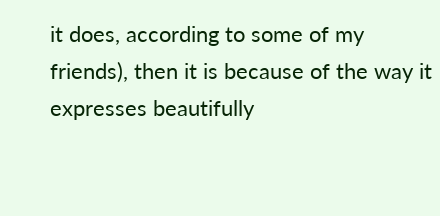it does, according to some of my friends), then it is because of the way it expresses beautifully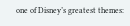one of Disney’s greatest themes: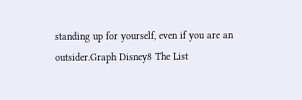standing up for yourself, even if you are an outsider.Graph Disney8 The List